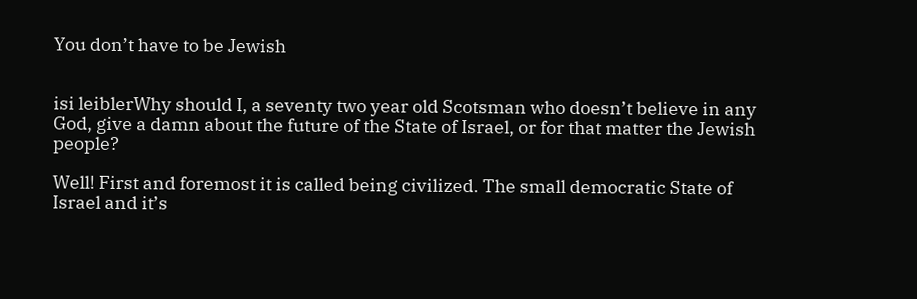You don’t have to be Jewish


isi leiblerWhy should I, a seventy two year old Scotsman who doesn’t believe in any God, give a damn about the future of the State of Israel, or for that matter the Jewish people?

Well! First and foremost it is called being civilized. The small democratic State of Israel and it’s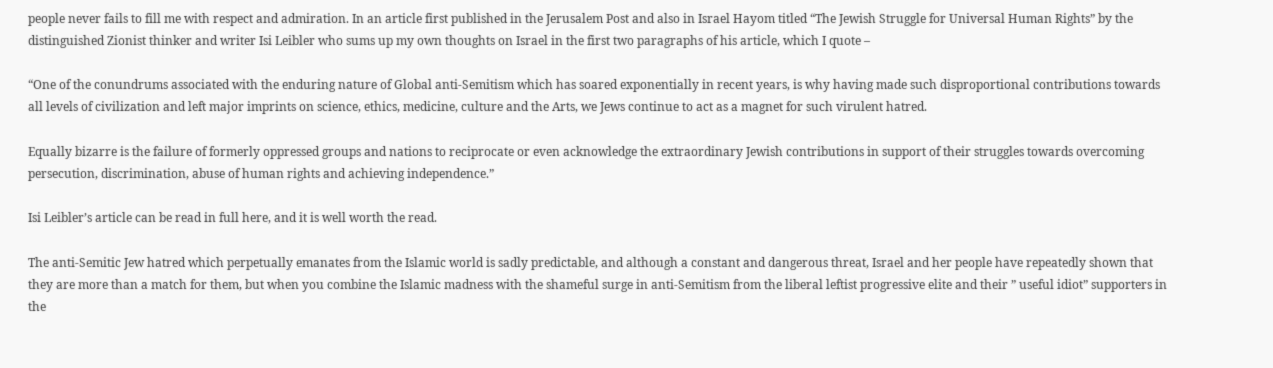people never fails to fill me with respect and admiration. In an article first published in the Jerusalem Post and also in Israel Hayom titled “The Jewish Struggle for Universal Human Rights” by the distinguished Zionist thinker and writer Isi Leibler who sums up my own thoughts on Israel in the first two paragraphs of his article, which I quote –

“One of the conundrums associated with the enduring nature of Global anti-Semitism which has soared exponentially in recent years, is why having made such disproportional contributions towards all levels of civilization and left major imprints on science, ethics, medicine, culture and the Arts, we Jews continue to act as a magnet for such virulent hatred.

Equally bizarre is the failure of formerly oppressed groups and nations to reciprocate or even acknowledge the extraordinary Jewish contributions in support of their struggles towards overcoming persecution, discrimination, abuse of human rights and achieving independence.”

Isi Leibler’s article can be read in full here, and it is well worth the read.

The anti-Semitic Jew hatred which perpetually emanates from the Islamic world is sadly predictable, and although a constant and dangerous threat, Israel and her people have repeatedly shown that they are more than a match for them, but when you combine the Islamic madness with the shameful surge in anti-Semitism from the liberal leftist progressive elite and their ” useful idiot” supporters in the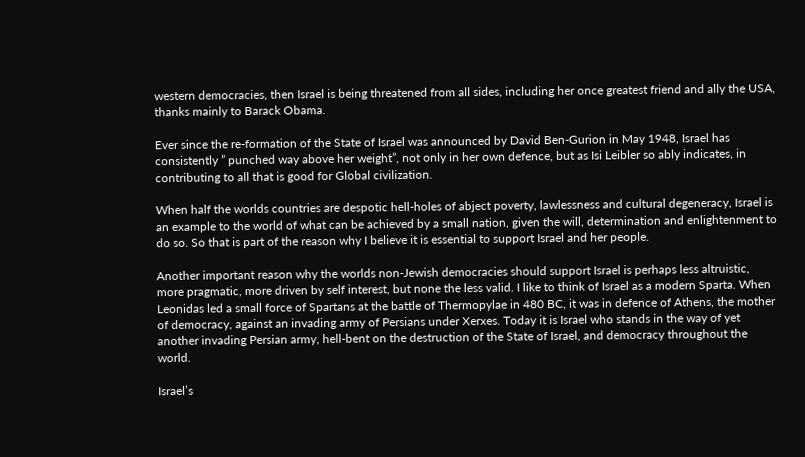western democracies, then Israel is being threatened from all sides, including her once greatest friend and ally the USA, thanks mainly to Barack Obama.

Ever since the re-formation of the State of Israel was announced by David Ben-Gurion in May 1948, Israel has consistently ” punched way above her weight”, not only in her own defence, but as Isi Leibler so ably indicates, in contributing to all that is good for Global civilization.

When half the worlds countries are despotic hell-holes of abject poverty, lawlessness and cultural degeneracy, Israel is an example to the world of what can be achieved by a small nation, given the will, determination and enlightenment to do so. So that is part of the reason why I believe it is essential to support Israel and her people.

Another important reason why the worlds non-Jewish democracies should support Israel is perhaps less altruistic, more pragmatic, more driven by self interest, but none the less valid. I like to think of Israel as a modern Sparta. When Leonidas led a small force of Spartans at the battle of Thermopylae in 480 BC, it was in defence of Athens, the mother of democracy, against an invading army of Persians under Xerxes. Today it is Israel who stands in the way of yet another invading Persian army, hell-bent on the destruction of the State of Israel, and democracy throughout the world.

Israel’s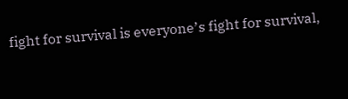fight for survival is everyone’s fight for survival,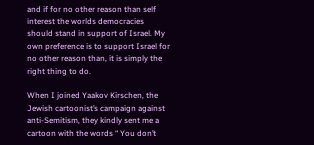and if for no other reason than self interest the worlds democracies should stand in support of Israel. My own preference is to support Israel for no other reason than, it is simply the right thing to do.

When I joined Yaakov Kirschen, the Jewish cartoonist’s campaign against anti-Semitism, they kindly sent me a cartoon with the words “ You don’t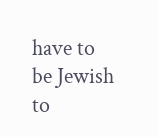have to be Jewish to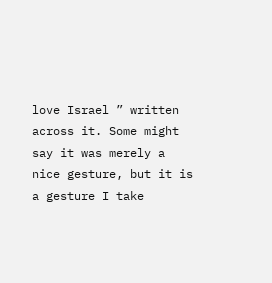love Israel ” written across it. Some might say it was merely a nice gesture, but it is a gesture I take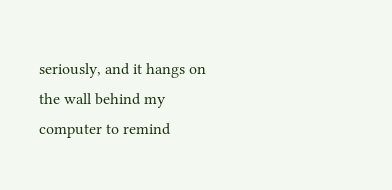seriously, and it hangs on the wall behind my computer to remind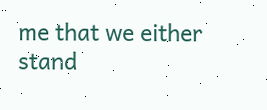me that we either stand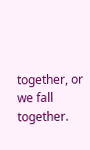together, or we fall together.